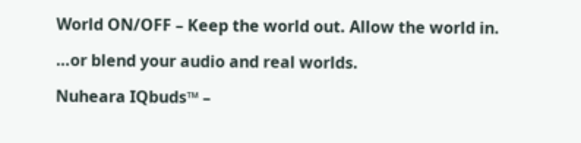World ON/OFF – Keep the world out. Allow the world in.

…or blend your audio and real worlds.

Nuheara IQbuds™ –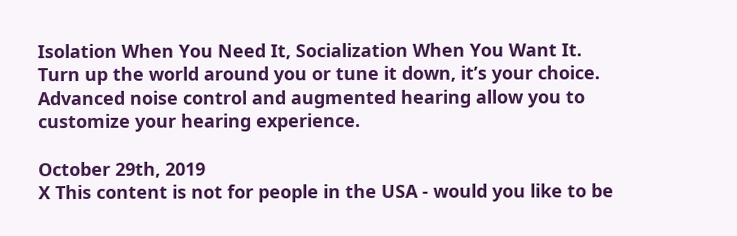Isolation When You Need It, Socialization When You Want It. Turn up the world around you or tune it down, it’s your choice. Advanced noise control and augmented hearing allow you to customize your hearing experience.

October 29th, 2019
X This content is not for people in the USA - would you like to be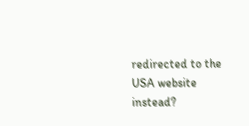redirected to the USA website instead?